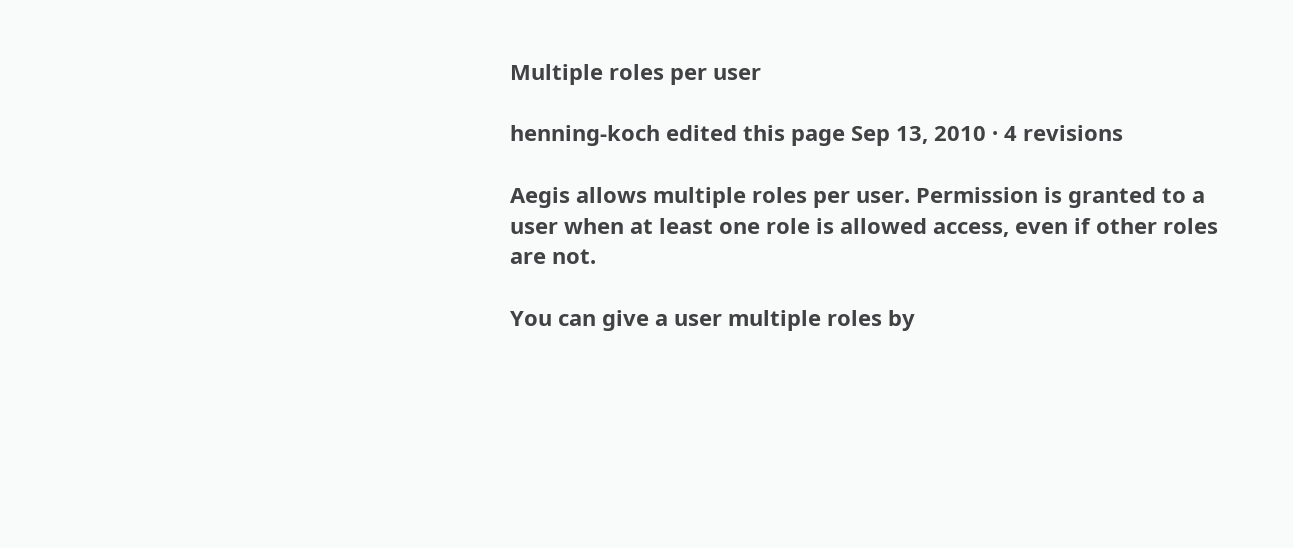Multiple roles per user

henning-koch edited this page Sep 13, 2010 · 4 revisions

Aegis allows multiple roles per user. Permission is granted to a user when at least one role is allowed access, even if other roles are not.

You can give a user multiple roles by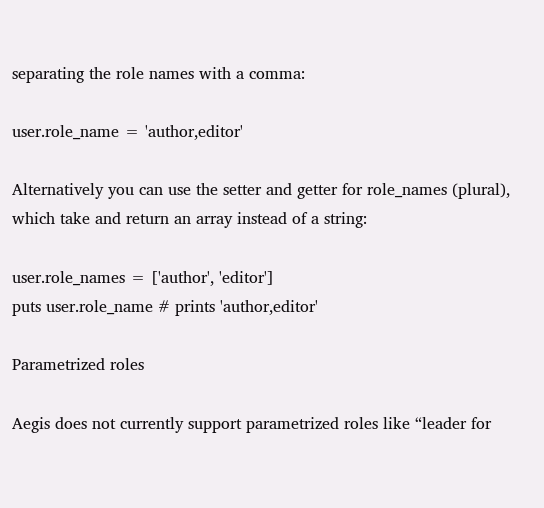separating the role names with a comma:

user.role_name = 'author,editor'

Alternatively you can use the setter and getter for role_names (plural), which take and return an array instead of a string:

user.role_names = ['author', 'editor']
puts user.role_name # prints 'author,editor'

Parametrized roles

Aegis does not currently support parametrized roles like “leader for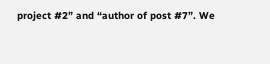project #2” and “author of post #7”. We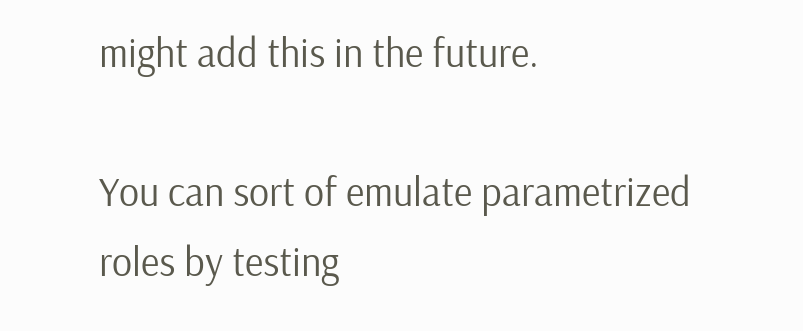might add this in the future.

You can sort of emulate parametrized roles by testing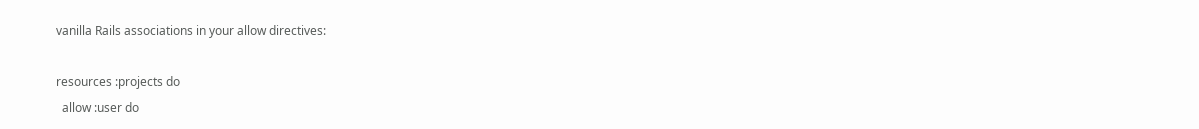vanilla Rails associations in your allow directives:

resources :projects do
  allow :user do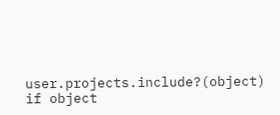user.projects.include?(object) if object